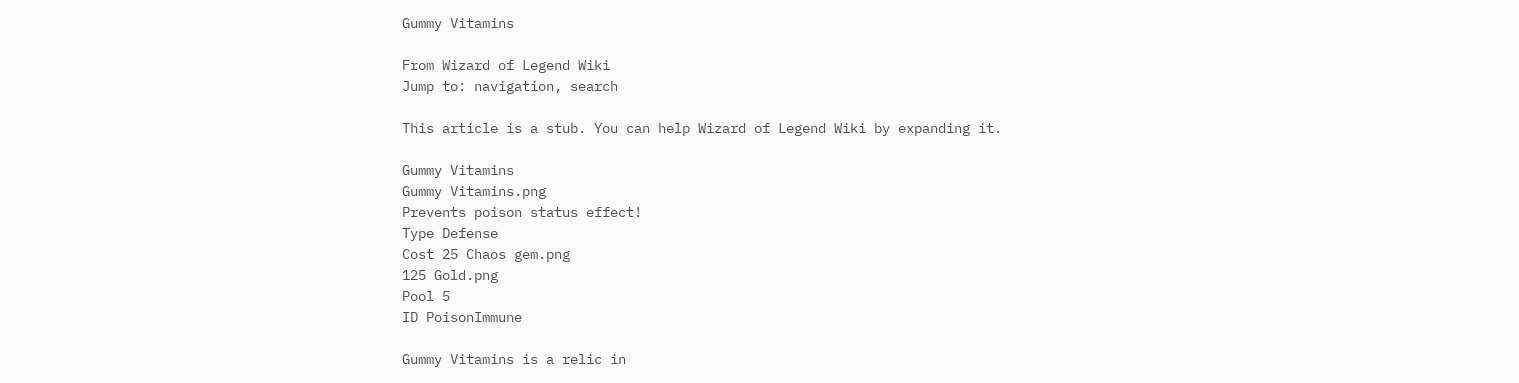Gummy Vitamins

From Wizard of Legend Wiki
Jump to: navigation, search

This article is a stub. You can help Wizard of Legend Wiki by expanding it.

Gummy Vitamins
Gummy Vitamins.png
Prevents poison status effect!
Type Defense
Cost 25 Chaos gem.png
125 Gold.png
Pool 5
ID PoisonImmune

Gummy Vitamins is a relic in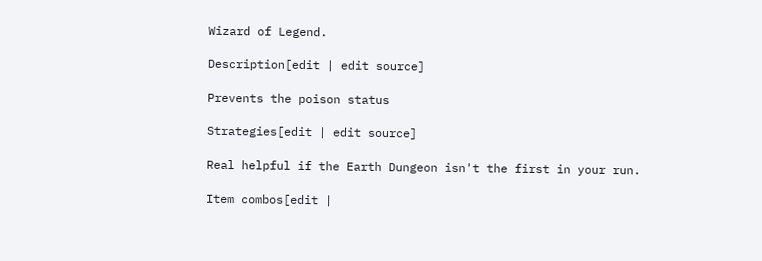Wizard of Legend.

Description[edit | edit source]

Prevents the poison status

Strategies[edit | edit source]

Real helpful if the Earth Dungeon isn't the first in your run.

Item combos[edit |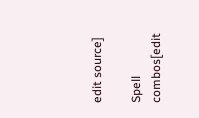edit source]

Spell combos[edit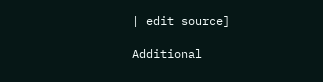| edit source]

Additional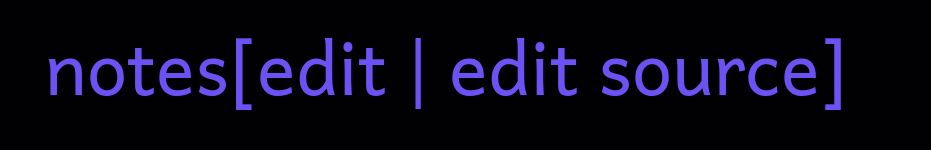notes[edit | edit source]